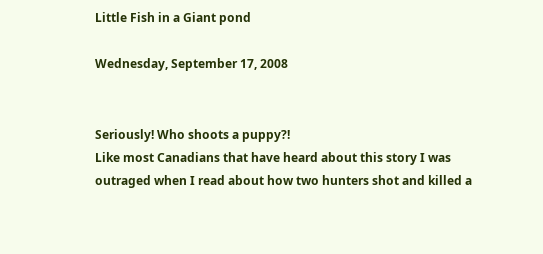Little Fish in a Giant pond

Wednesday, September 17, 2008


Seriously! Who shoots a puppy?!
Like most Canadians that have heard about this story I was outraged when I read about how two hunters shot and killed a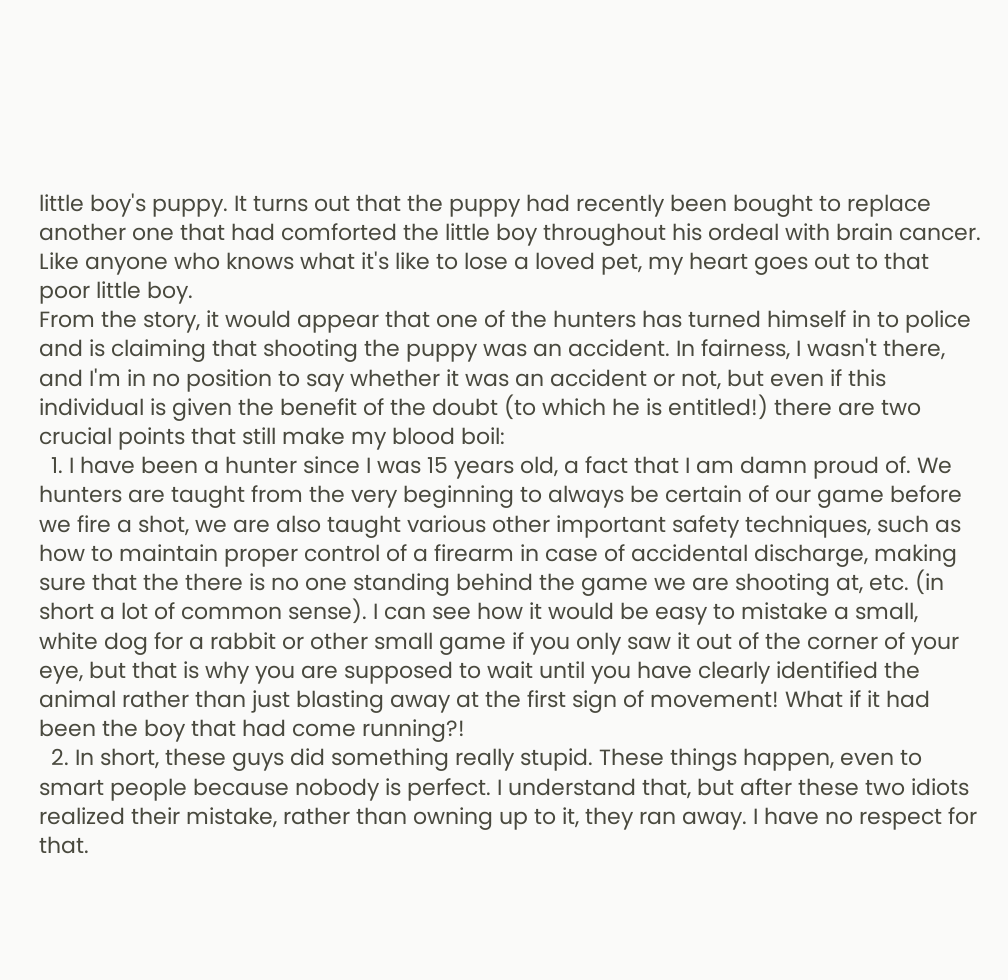little boy's puppy. It turns out that the puppy had recently been bought to replace another one that had comforted the little boy throughout his ordeal with brain cancer.
Like anyone who knows what it's like to lose a loved pet, my heart goes out to that poor little boy.
From the story, it would appear that one of the hunters has turned himself in to police and is claiming that shooting the puppy was an accident. In fairness, I wasn't there, and I'm in no position to say whether it was an accident or not, but even if this individual is given the benefit of the doubt (to which he is entitled!) there are two crucial points that still make my blood boil:
  1. I have been a hunter since I was 15 years old, a fact that I am damn proud of. We hunters are taught from the very beginning to always be certain of our game before we fire a shot, we are also taught various other important safety techniques, such as how to maintain proper control of a firearm in case of accidental discharge, making sure that the there is no one standing behind the game we are shooting at, etc. (in short a lot of common sense). I can see how it would be easy to mistake a small, white dog for a rabbit or other small game if you only saw it out of the corner of your eye, but that is why you are supposed to wait until you have clearly identified the animal rather than just blasting away at the first sign of movement! What if it had been the boy that had come running?!
  2. In short, these guys did something really stupid. These things happen, even to smart people because nobody is perfect. I understand that, but after these two idiots realized their mistake, rather than owning up to it, they ran away. I have no respect for that.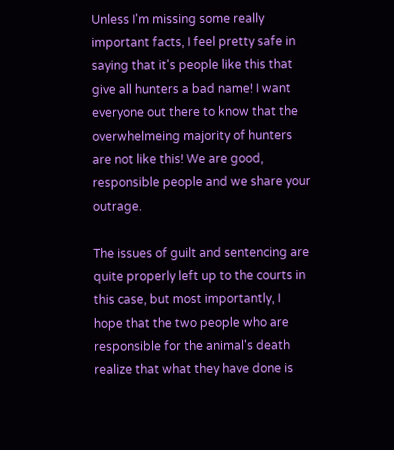Unless I'm missing some really important facts, I feel pretty safe in saying that it's people like this that give all hunters a bad name! I want everyone out there to know that the overwhelmeing majority of hunters are not like this! We are good, responsible people and we share your outrage.

The issues of guilt and sentencing are quite properly left up to the courts in this case, but most importantly, I hope that the two people who are responsible for the animal's death realize that what they have done is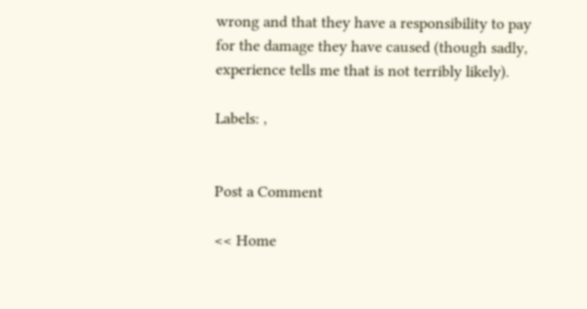wrong and that they have a responsibility to pay for the damage they have caused (though sadly, experience tells me that is not terribly likely).

Labels: ,


Post a Comment

<< Home